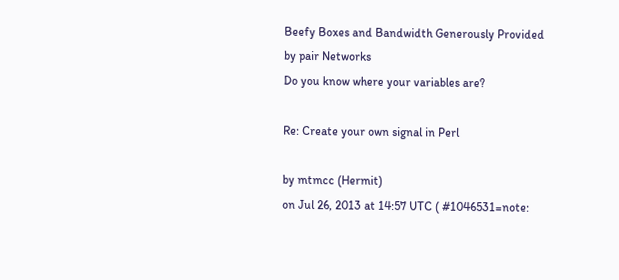Beefy Boxes and Bandwidth Generously Provided by pair Networks
Do you know where your variables are?

Re: Create your own signal in Perl

by mtmcc (Hermit)
on Jul 26, 2013 at 14:57 UTC ( #1046531=note: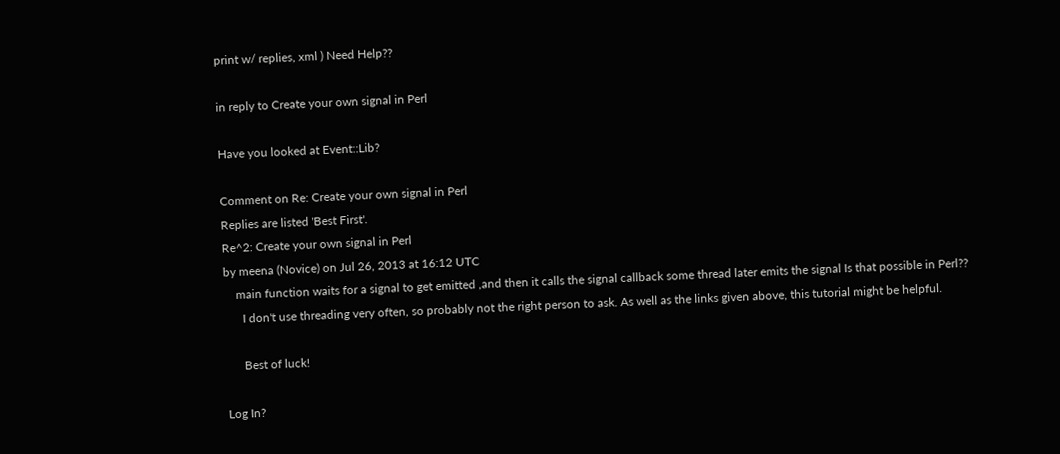print w/ replies, xml ) Need Help??

in reply to Create your own signal in Perl

Have you looked at Event::Lib?

Comment on Re: Create your own signal in Perl
Replies are listed 'Best First'.
Re^2: Create your own signal in Perl
by meena (Novice) on Jul 26, 2013 at 16:12 UTC
    main function waits for a signal to get emitted ,and then it calls the signal callback some thread later emits the signal Is that possible in Perl??
      I don't use threading very often, so probably not the right person to ask. As well as the links given above, this tutorial might be helpful.

      Best of luck!

Log In?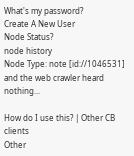What's my password?
Create A New User
Node Status?
node history
Node Type: note [id://1046531]
and the web crawler heard nothing...

How do I use this? | Other CB clients
Other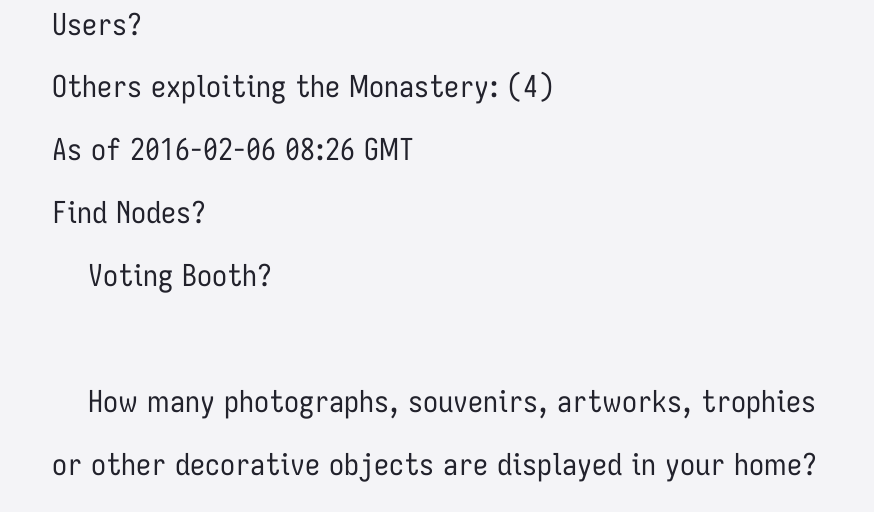Users?
Others exploiting the Monastery: (4)
As of 2016-02-06 08:26 GMT
Find Nodes?
    Voting Booth?

    How many photographs, souvenirs, artworks, trophies or other decorative objects are displayed in your home?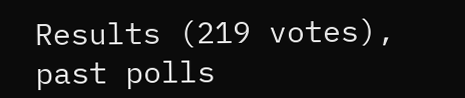Results (219 votes), past polls